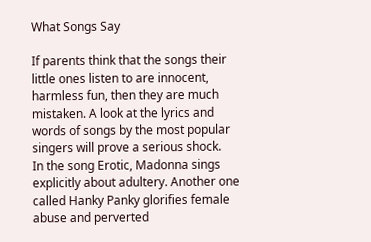What Songs Say

If parents think that the songs their little ones listen to are innocent, harmless fun, then they are much mistaken. A look at the lyrics and words of songs by the most popular singers will prove a serious shock.
In the song Erotic, Madonna sings explicitly about adultery. Another one called Hanky Panky glorifies female abuse and perverted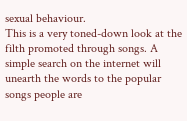sexual behaviour.
This is a very toned-down look at the filth promoted through songs. A simple search on the internet will unearth the words to the popular songs people are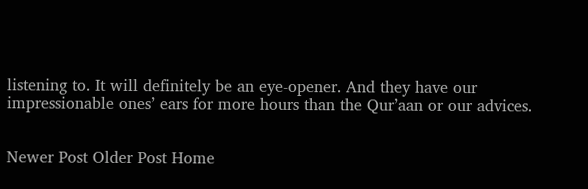listening to. It will definitely be an eye-opener. And they have our impressionable ones’ ears for more hours than the Qur’aan or our advices.


Newer Post Older Post Home